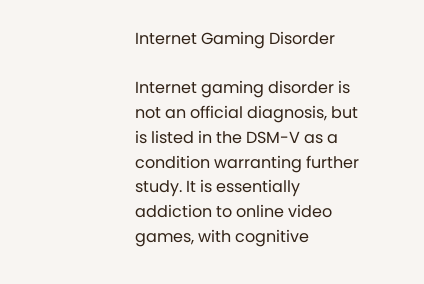Internet Gaming Disorder

Internet gaming disorder is not an official diagnosis, but is listed in the DSM-V as a condition warranting further study. It is essentially addiction to online video games, with cognitive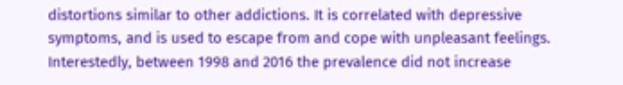distortions similar to other addictions. It is correlated with depressive symptoms, and is used to escape from and cope with unpleasant feelings. Interestedly, between 1998 and 2016 the prevalence did not increase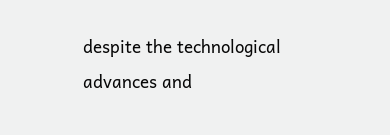despite the technological advances and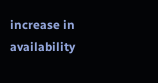increase in availability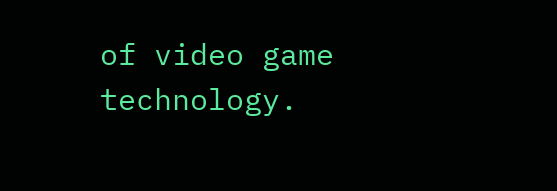of video game technology.